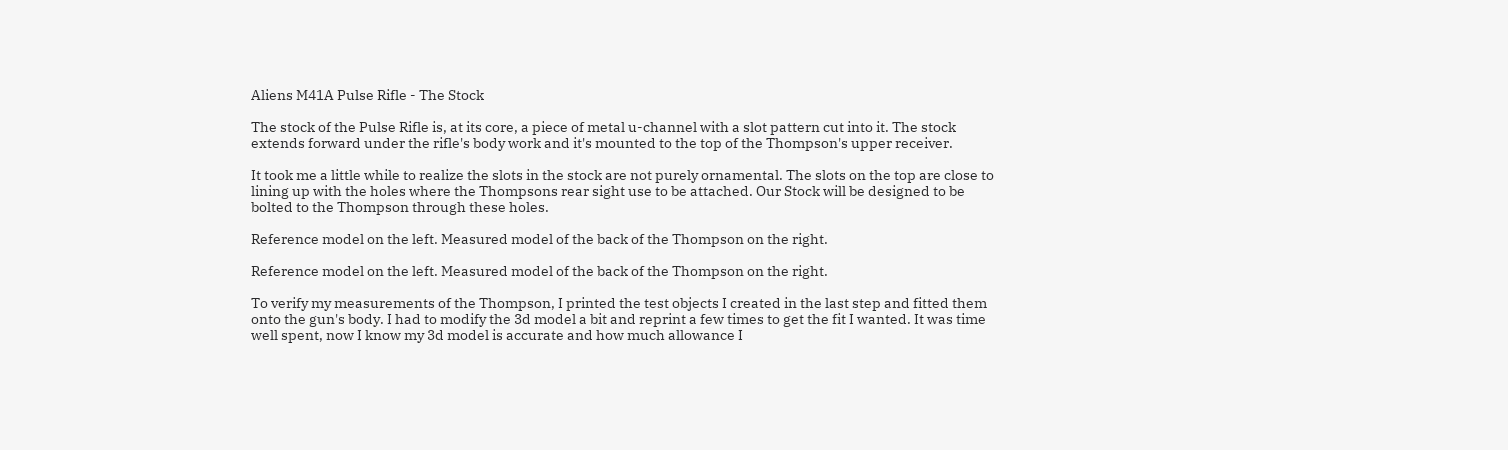Aliens M41A Pulse Rifle - The Stock

The stock of the Pulse Rifle is, at its core, a piece of metal u-channel with a slot pattern cut into it. The stock extends forward under the rifle's body work and it's mounted to the top of the Thompson's upper receiver.

It took me a little while to realize the slots in the stock are not purely ornamental. The slots on the top are close to lining up with the holes where the Thompsons rear sight use to be attached. Our Stock will be designed to be bolted to the Thompson through these holes.

Reference model on the left. Measured model of the back of the Thompson on the right.

Reference model on the left. Measured model of the back of the Thompson on the right.

To verify my measurements of the Thompson, I printed the test objects I created in the last step and fitted them onto the gun's body. I had to modify the 3d model a bit and reprint a few times to get the fit I wanted. It was time well spent, now I know my 3d model is accurate and how much allowance I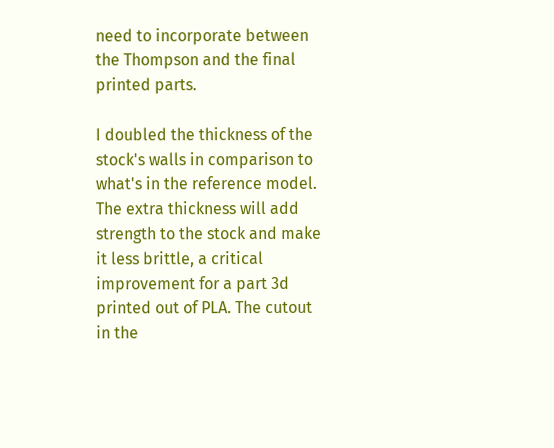need to incorporate between the Thompson and the final printed parts.

I doubled the thickness of the stock's walls in comparison to what's in the reference model. The extra thickness will add strength to the stock and make it less brittle, a critical improvement for a part 3d printed out of PLA. The cutout in the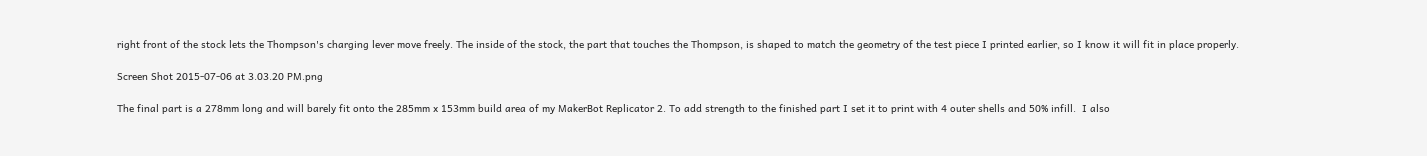right front of the stock lets the Thompson's charging lever move freely. The inside of the stock, the part that touches the Thompson, is shaped to match the geometry of the test piece I printed earlier, so I know it will fit in place properly.

Screen Shot 2015-07-06 at 3.03.20 PM.png

The final part is a 278mm long and will barely fit onto the 285mm x 153mm build area of my MakerBot Replicator 2. To add strength to the finished part I set it to print with 4 outer shells and 50% infill.  I also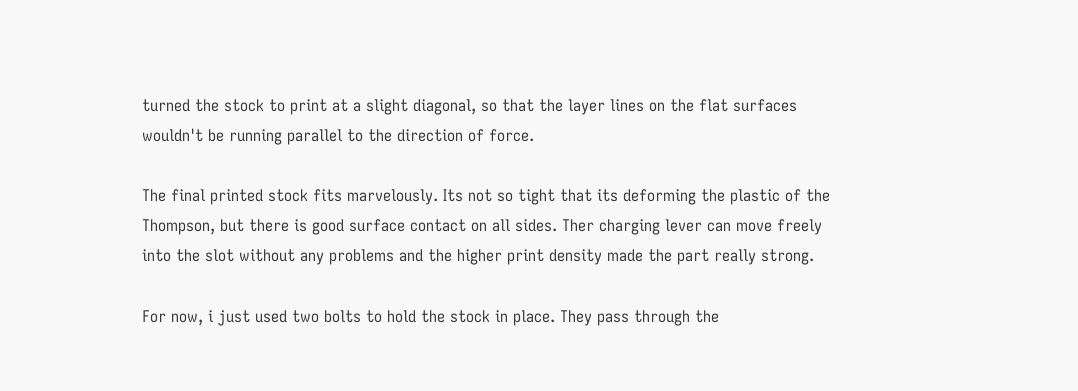turned the stock to print at a slight diagonal, so that the layer lines on the flat surfaces wouldn't be running parallel to the direction of force.

The final printed stock fits marvelously. Its not so tight that its deforming the plastic of the Thompson, but there is good surface contact on all sides. Ther charging lever can move freely into the slot without any problems and the higher print density made the part really strong.

For now, i just used two bolts to hold the stock in place. They pass through the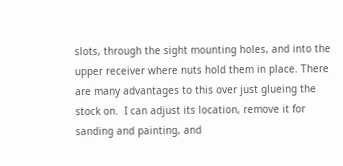slots, through the sight mounting holes, and into the upper receiver where nuts hold them in place. There are many advantages to this over just glueing the stock on.  I can adjust its location, remove it for sanding and painting, and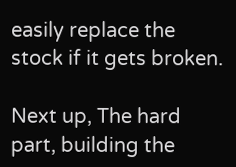easily replace the stock if it gets broken.

Next up, The hard part, building the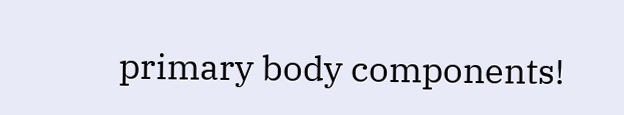primary body components!